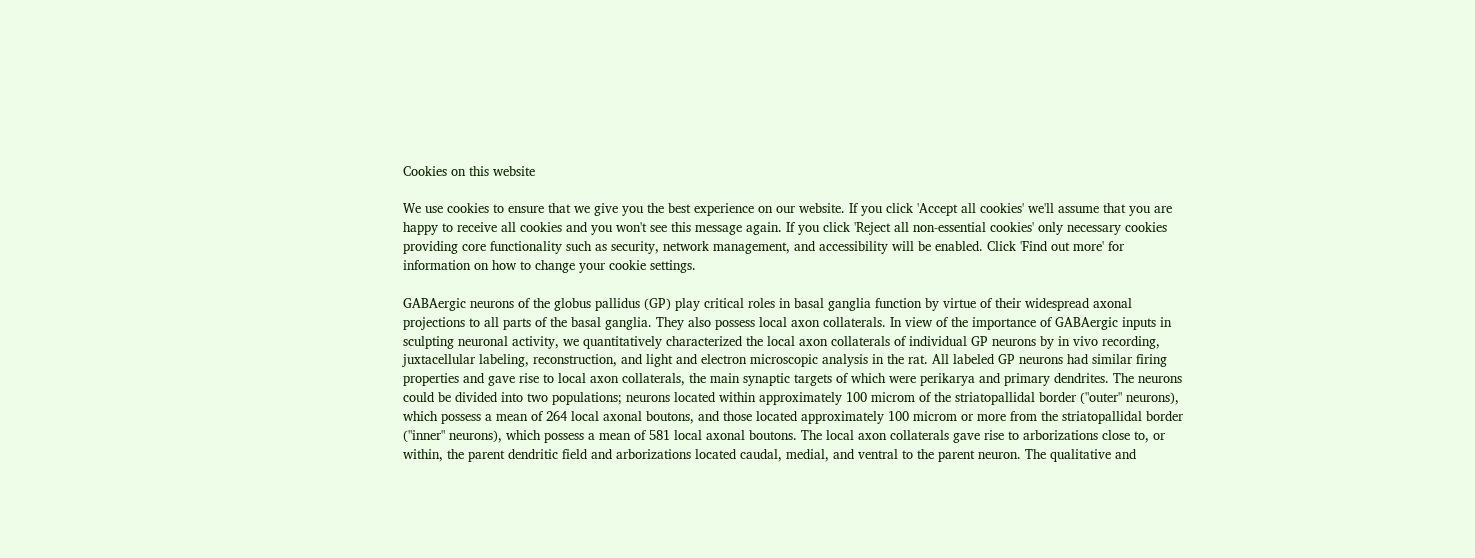Cookies on this website

We use cookies to ensure that we give you the best experience on our website. If you click 'Accept all cookies' we'll assume that you are happy to receive all cookies and you won't see this message again. If you click 'Reject all non-essential cookies' only necessary cookies providing core functionality such as security, network management, and accessibility will be enabled. Click 'Find out more' for information on how to change your cookie settings.

GABAergic neurons of the globus pallidus (GP) play critical roles in basal ganglia function by virtue of their widespread axonal projections to all parts of the basal ganglia. They also possess local axon collaterals. In view of the importance of GABAergic inputs in sculpting neuronal activity, we quantitatively characterized the local axon collaterals of individual GP neurons by in vivo recording, juxtacellular labeling, reconstruction, and light and electron microscopic analysis in the rat. All labeled GP neurons had similar firing properties and gave rise to local axon collaterals, the main synaptic targets of which were perikarya and primary dendrites. The neurons could be divided into two populations; neurons located within approximately 100 microm of the striatopallidal border ("outer" neurons), which possess a mean of 264 local axonal boutons, and those located approximately 100 microm or more from the striatopallidal border ("inner" neurons), which possess a mean of 581 local axonal boutons. The local axon collaterals gave rise to arborizations close to, or within, the parent dendritic field and arborizations located caudal, medial, and ventral to the parent neuron. The qualitative and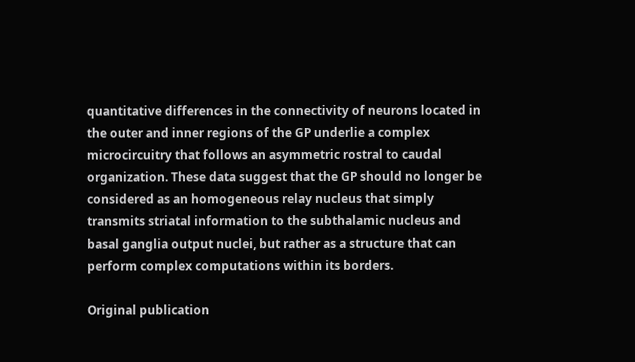quantitative differences in the connectivity of neurons located in the outer and inner regions of the GP underlie a complex microcircuitry that follows an asymmetric rostral to caudal organization. These data suggest that the GP should no longer be considered as an homogeneous relay nucleus that simply transmits striatal information to the subthalamic nucleus and basal ganglia output nuclei, but rather as a structure that can perform complex computations within its borders.

Original publication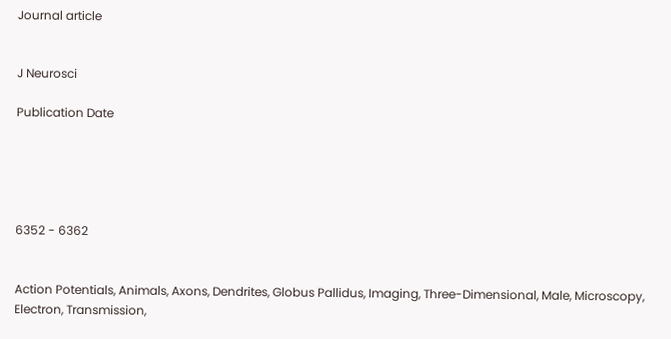Journal article


J Neurosci

Publication Date





6352 - 6362


Action Potentials, Animals, Axons, Dendrites, Globus Pallidus, Imaging, Three-Dimensional, Male, Microscopy, Electron, Transmission,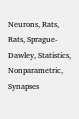Neurons, Rats, Rats, Sprague-Dawley, Statistics, Nonparametric, Synapses